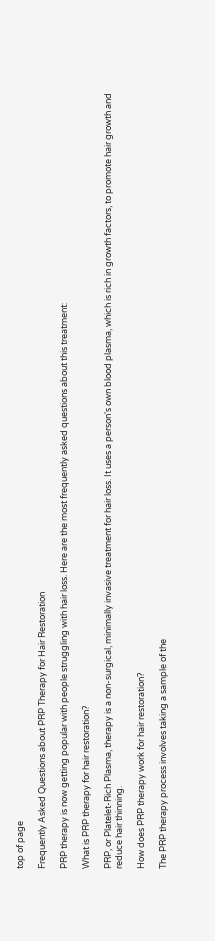top of page

Frequently Asked Questions about PRP Therapy for Hair Restoration

PRP therapy is now getting popular with people struggling with hair loss. Here are the most frequently asked questions about this treatment:

What is PRP therapy for hair restoration?

PRP, or Platelet-Rich Plasma, therapy is a non-surgical, minimally invasive treatment for hair loss. It uses a person's own blood plasma, which is rich in growth factors, to promote hair growth and reduce hair thinning.

How does PRP therapy work for hair restoration?

The PRP therapy process involves taking a sample of the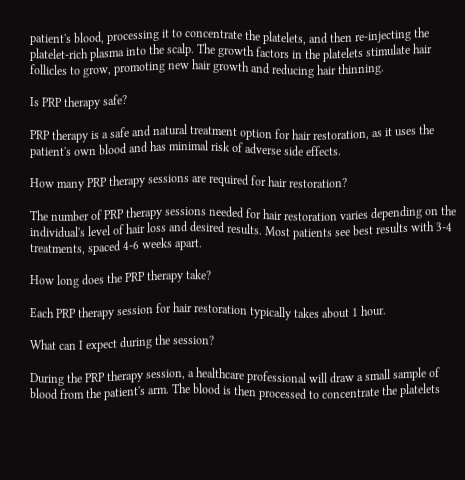patient's blood, processing it to concentrate the platelets, and then re-injecting the platelet-rich plasma into the scalp. The growth factors in the platelets stimulate hair follicles to grow, promoting new hair growth and reducing hair thinning.

Is PRP therapy safe?

PRP therapy is a safe and natural treatment option for hair restoration, as it uses the patient's own blood and has minimal risk of adverse side effects.

How many PRP therapy sessions are required for hair restoration?

The number of PRP therapy sessions needed for hair restoration varies depending on the individual's level of hair loss and desired results. Most patients see best results with 3-4 treatments, spaced 4-6 weeks apart.

How long does the PRP therapy take?

Each PRP therapy session for hair restoration typically takes about 1 hour.

What can I expect during the session?

During the PRP therapy session, a healthcare professional will draw a small sample of blood from the patient's arm. The blood is then processed to concentrate the platelets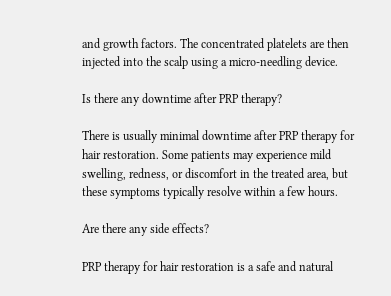and growth factors. The concentrated platelets are then injected into the scalp using a micro-needling device.

Is there any downtime after PRP therapy?

There is usually minimal downtime after PRP therapy for hair restoration. Some patients may experience mild swelling, redness, or discomfort in the treated area, but these symptoms typically resolve within a few hours.

Are there any side effects?

PRP therapy for hair restoration is a safe and natural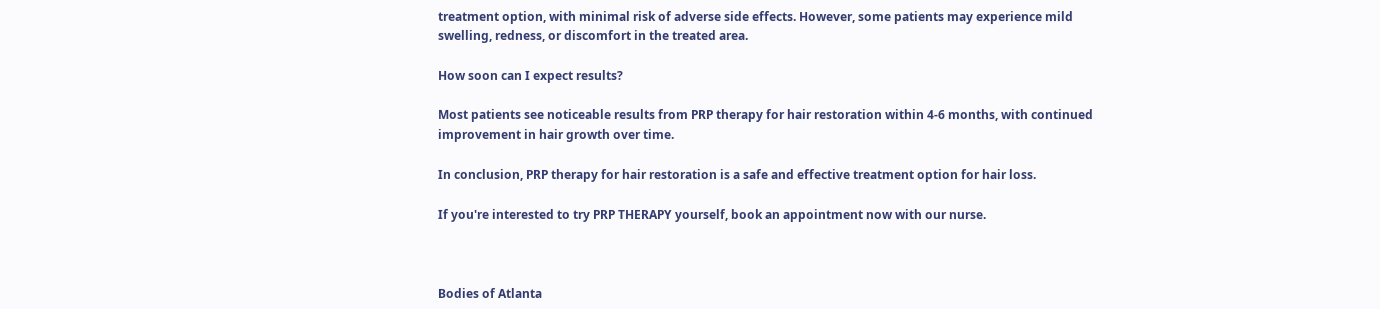treatment option, with minimal risk of adverse side effects. However, some patients may experience mild swelling, redness, or discomfort in the treated area.

How soon can I expect results?

Most patients see noticeable results from PRP therapy for hair restoration within 4-6 months, with continued improvement in hair growth over time.

In conclusion, PRP therapy for hair restoration is a safe and effective treatment option for hair loss.

If you're interested to try PRP THERAPY yourself, book an appointment now with our nurse.



Bodies of Atlanta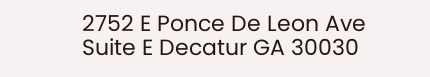2752 E Ponce De Leon Ave Suite E Decatur GA 30030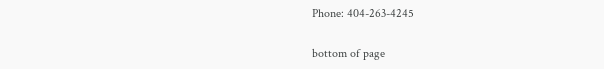Phone: 404-263-4245

bottom of page